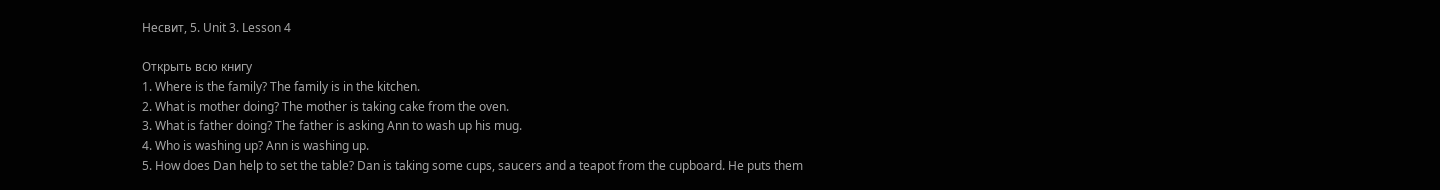Несвит, 5. Unit 3. Lesson 4

Открыть всю книгу
1. Where is the family? The family is in the kitchen.
2. What is mother doing? The mother is taking cake from the oven.
3. What is father doing? The father is asking Ann to wash up his mug.
4. Who is washing up? Ann is washing up.
5. How does Dan help to set the table? Dan is taking some cups, saucers and a teapot from the cupboard. He puts them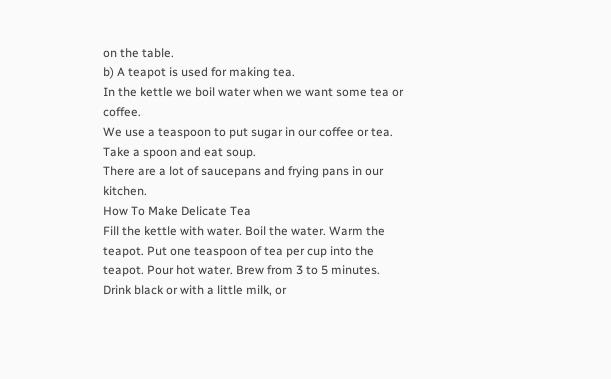on the table.
b) A teapot is used for making tea.
In the kettle we boil water when we want some tea or coffee.
We use a teaspoon to put sugar in our coffee or tea.
Take a spoon and eat soup.
There are a lot of saucepans and frying pans in our kitchen.
How To Make Delicate Tea
Fill the kettle with water. Boil the water. Warm the teapot. Put one teaspoon of tea per cup into the teapot. Pour hot water. Brew from 3 to 5 minutes.
Drink black or with a little milk, or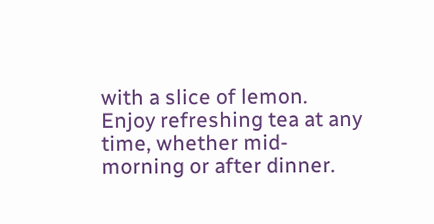with a slice of lemon.
Enjoy refreshing tea at any time, whether mid-morning or after dinner.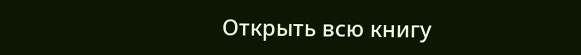Открыть всю книгу